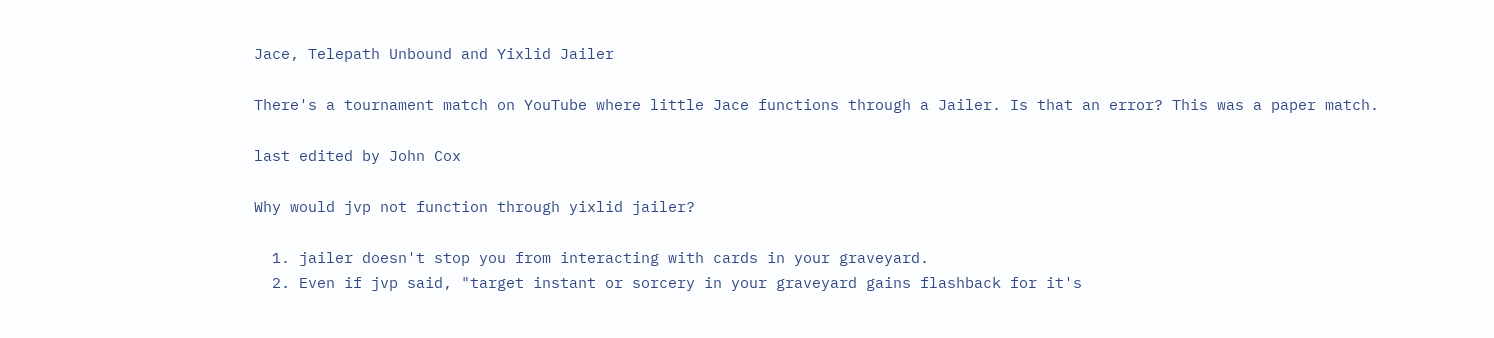Jace, Telepath Unbound and Yixlid Jailer

There's a tournament match on YouTube where little Jace functions through a Jailer. Is that an error? This was a paper match.

last edited by John Cox

Why would jvp not function through yixlid jailer?

  1. jailer doesn't stop you from interacting with cards in your graveyard.
  2. Even if jvp said, "target instant or sorcery in your graveyard gains flashback for it's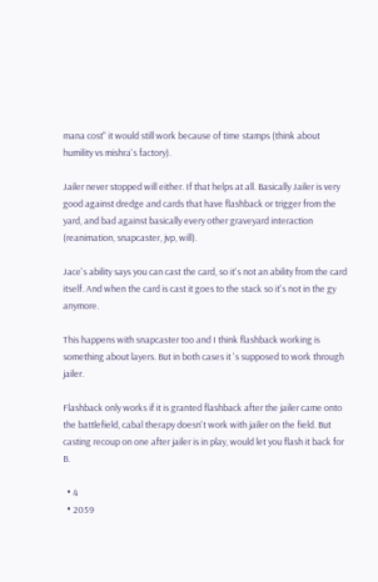mana cost" it would still work because of time stamps (think about humility vs mishra's factory).

Jailer never stopped will either. If that helps at all. Basically Jailer is very good against dredge and cards that have flashback or trigger from the yard, and bad against basically every other graveyard interaction (reanimation, snapcaster, jvp, will).

Jace's ability says you can cast the card, so it's not an ability from the card itself. And when the card is cast it goes to the stack so it's not in the gy anymore.

This happens with snapcaster too and I think flashback working is something about layers. But in both cases it 's supposed to work through jailer.

Flashback only works if it is granted flashback after the jailer came onto the battlefield, cabal therapy doesn't work with jailer on the field. But casting recoup on one after jailer is in play, would let you flash it back for B.

  • 4
  • 2059